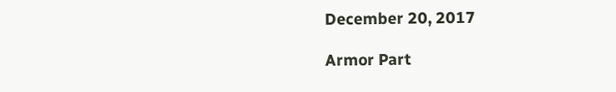December 20, 2017

Armor Part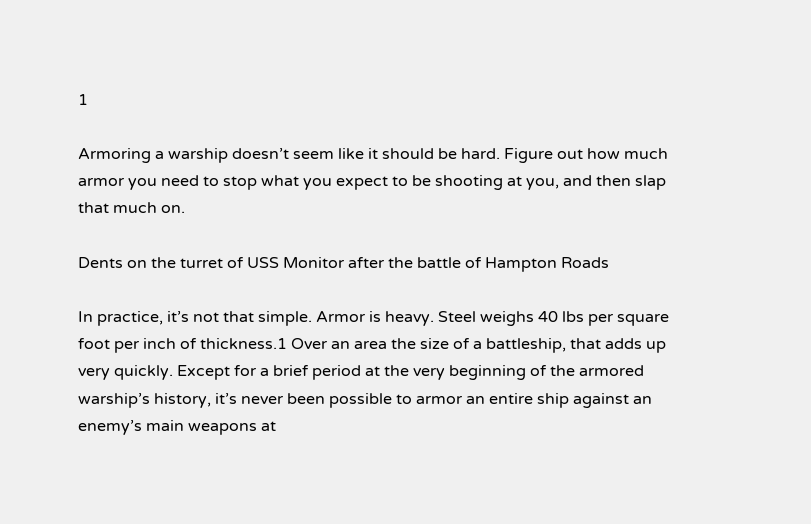1

Armoring a warship doesn’t seem like it should be hard. Figure out how much armor you need to stop what you expect to be shooting at you, and then slap that much on.

Dents on the turret of USS Monitor after the battle of Hampton Roads

In practice, it’s not that simple. Armor is heavy. Steel weighs 40 lbs per square foot per inch of thickness.1 Over an area the size of a battleship, that adds up very quickly. Except for a brief period at the very beginning of the armored warship’s history, it’s never been possible to armor an entire ship against an enemy’s main weapons at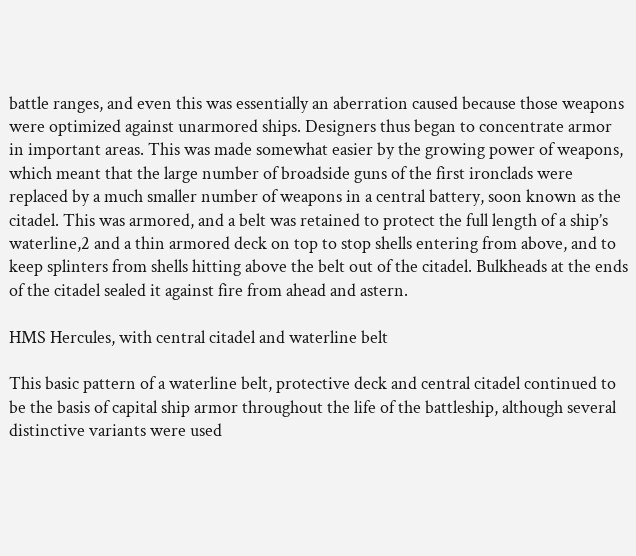battle ranges, and even this was essentially an aberration caused because those weapons were optimized against unarmored ships. Designers thus began to concentrate armor in important areas. This was made somewhat easier by the growing power of weapons, which meant that the large number of broadside guns of the first ironclads were replaced by a much smaller number of weapons in a central battery, soon known as the citadel. This was armored, and a belt was retained to protect the full length of a ship’s waterline,2 and a thin armored deck on top to stop shells entering from above, and to keep splinters from shells hitting above the belt out of the citadel. Bulkheads at the ends of the citadel sealed it against fire from ahead and astern.

HMS Hercules, with central citadel and waterline belt

This basic pattern of a waterline belt, protective deck and central citadel continued to be the basis of capital ship armor throughout the life of the battleship, although several distinctive variants were used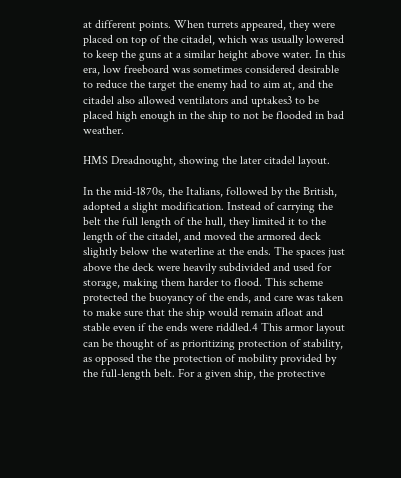at different points. When turrets appeared, they were placed on top of the citadel, which was usually lowered to keep the guns at a similar height above water. In this era, low freeboard was sometimes considered desirable to reduce the target the enemy had to aim at, and the citadel also allowed ventilators and uptakes3 to be placed high enough in the ship to not be flooded in bad weather.

HMS Dreadnought, showing the later citadel layout.

In the mid-1870s, the Italians, followed by the British, adopted a slight modification. Instead of carrying the belt the full length of the hull, they limited it to the length of the citadel, and moved the armored deck slightly below the waterline at the ends. The spaces just above the deck were heavily subdivided and used for storage, making them harder to flood. This scheme protected the buoyancy of the ends, and care was taken to make sure that the ship would remain afloat and stable even if the ends were riddled.4 This armor layout can be thought of as prioritizing protection of stability, as opposed the the protection of mobility provided by the full-length belt. For a given ship, the protective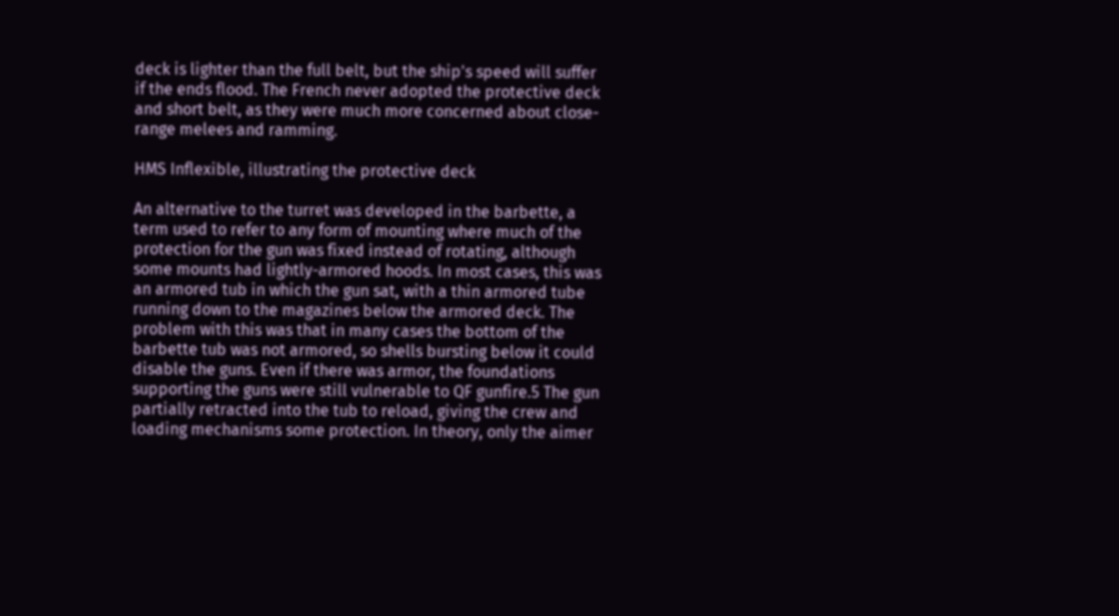deck is lighter than the full belt, but the ship's speed will suffer if the ends flood. The French never adopted the protective deck and short belt, as they were much more concerned about close-range melees and ramming.

HMS Inflexible, illustrating the protective deck

An alternative to the turret was developed in the barbette, a term used to refer to any form of mounting where much of the protection for the gun was fixed instead of rotating, although some mounts had lightly-armored hoods. In most cases, this was an armored tub in which the gun sat, with a thin armored tube running down to the magazines below the armored deck. The problem with this was that in many cases the bottom of the barbette tub was not armored, so shells bursting below it could disable the guns. Even if there was armor, the foundations supporting the guns were still vulnerable to QF gunfire.5 The gun partially retracted into the tub to reload, giving the crew and loading mechanisms some protection. In theory, only the aimer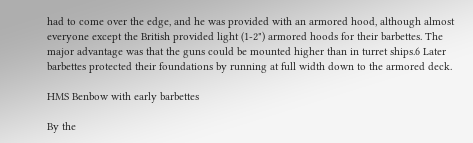had to come over the edge, and he was provided with an armored hood, although almost everyone except the British provided light (1-2") armored hoods for their barbettes. The major advantage was that the guns could be mounted higher than in turret ships.6 Later barbettes protected their foundations by running at full width down to the armored deck.

HMS Benbow with early barbettes

By the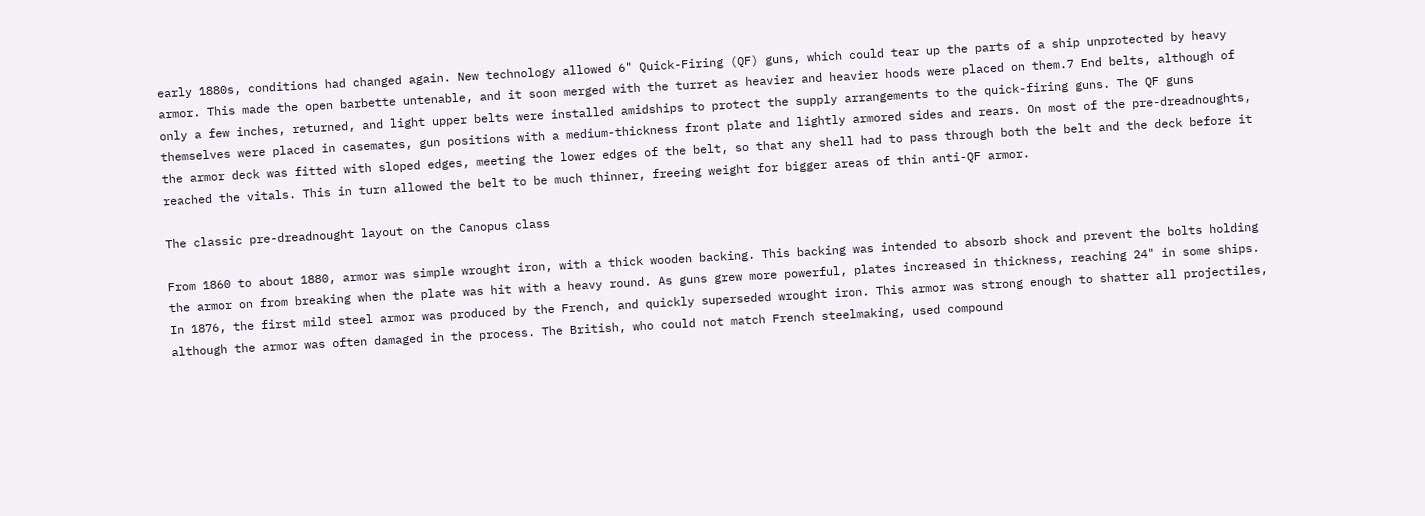early 1880s, conditions had changed again. New technology allowed 6" Quick-Firing (QF) guns, which could tear up the parts of a ship unprotected by heavy armor. This made the open barbette untenable, and it soon merged with the turret as heavier and heavier hoods were placed on them.7 End belts, although of only a few inches, returned, and light upper belts were installed amidships to protect the supply arrangements to the quick-firing guns. The QF guns themselves were placed in casemates, gun positions with a medium-thickness front plate and lightly armored sides and rears. On most of the pre-dreadnoughts, the armor deck was fitted with sloped edges, meeting the lower edges of the belt, so that any shell had to pass through both the belt and the deck before it reached the vitals. This in turn allowed the belt to be much thinner, freeing weight for bigger areas of thin anti-QF armor.

The classic pre-dreadnought layout on the Canopus class

From 1860 to about 1880, armor was simple wrought iron, with a thick wooden backing. This backing was intended to absorb shock and prevent the bolts holding the armor on from breaking when the plate was hit with a heavy round. As guns grew more powerful, plates increased in thickness, reaching 24" in some ships. In 1876, the first mild steel armor was produced by the French, and quickly superseded wrought iron. This armor was strong enough to shatter all projectiles, although the armor was often damaged in the process. The British, who could not match French steelmaking, used compound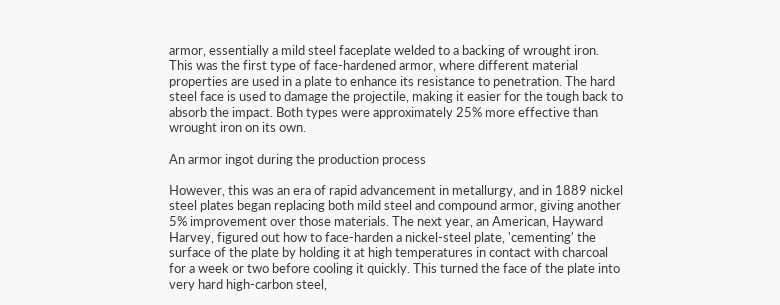armor, essentially a mild steel faceplate welded to a backing of wrought iron. This was the first type of face-hardened armor, where different material properties are used in a plate to enhance its resistance to penetration. The hard steel face is used to damage the projectile, making it easier for the tough back to absorb the impact. Both types were approximately 25% more effective than wrought iron on its own.

An armor ingot during the production process

However, this was an era of rapid advancement in metallurgy, and in 1889 nickel steel plates began replacing both mild steel and compound armor, giving another 5% improvement over those materials. The next year, an American, Hayward Harvey, figured out how to face-harden a nickel-steel plate, 'cementing' the surface of the plate by holding it at high temperatures in contact with charcoal for a week or two before cooling it quickly. This turned the face of the plate into very hard high-carbon steel,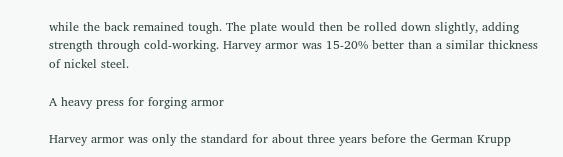while the back remained tough. The plate would then be rolled down slightly, adding strength through cold-working. Harvey armor was 15-20% better than a similar thickness of nickel steel.

A heavy press for forging armor

Harvey armor was only the standard for about three years before the German Krupp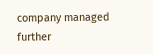company managed further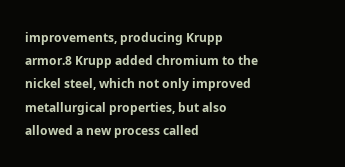improvements, producing Krupp armor.8 Krupp added chromium to the nickel steel, which not only improved metallurgical properties, but also allowed a new process called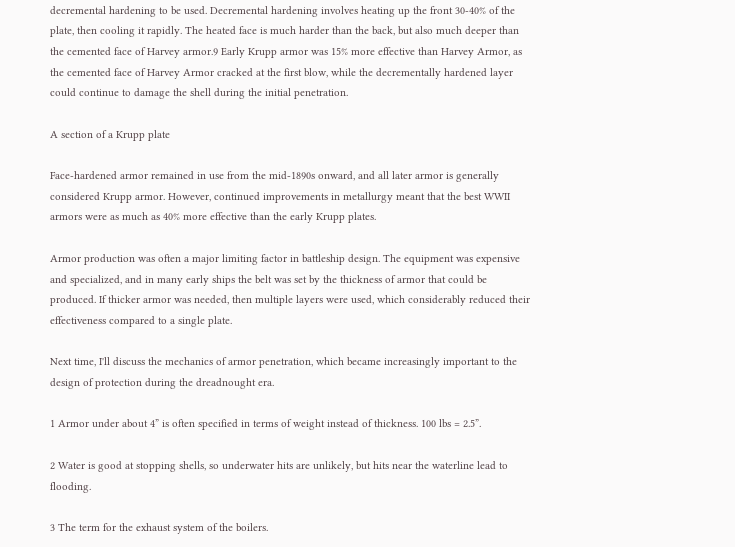decremental hardening to be used. Decremental hardening involves heating up the front 30-40% of the plate, then cooling it rapidly. The heated face is much harder than the back, but also much deeper than the cemented face of Harvey armor.9 Early Krupp armor was 15% more effective than Harvey Armor, as the cemented face of Harvey Armor cracked at the first blow, while the decrementally hardened layer could continue to damage the shell during the initial penetration.

A section of a Krupp plate

Face-hardened armor remained in use from the mid-1890s onward, and all later armor is generally considered Krupp armor. However, continued improvements in metallurgy meant that the best WWII armors were as much as 40% more effective than the early Krupp plates.

Armor production was often a major limiting factor in battleship design. The equipment was expensive and specialized, and in many early ships the belt was set by the thickness of armor that could be produced. If thicker armor was needed, then multiple layers were used, which considerably reduced their effectiveness compared to a single plate.

Next time, I'll discuss the mechanics of armor penetration, which became increasingly important to the design of protection during the dreadnought era.

1 Armor under about 4” is often specified in terms of weight instead of thickness. 100 lbs = 2.5”.

2 Water is good at stopping shells, so underwater hits are unlikely, but hits near the waterline lead to flooding.

3 The term for the exhaust system of the boilers.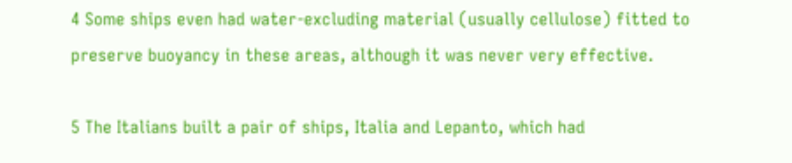4 Some ships even had water-excluding material (usually cellulose) fitted to preserve buoyancy in these areas, although it was never very effective.

5 The Italians built a pair of ships, Italia and Lepanto, which had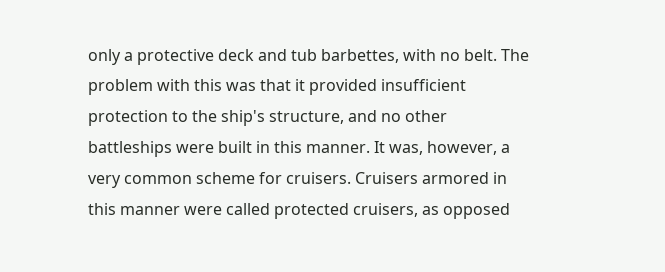only a protective deck and tub barbettes, with no belt. The problem with this was that it provided insufficient protection to the ship's structure, and no other battleships were built in this manner. It was, however, a very common scheme for cruisers. Cruisers armored in this manner were called protected cruisers, as opposed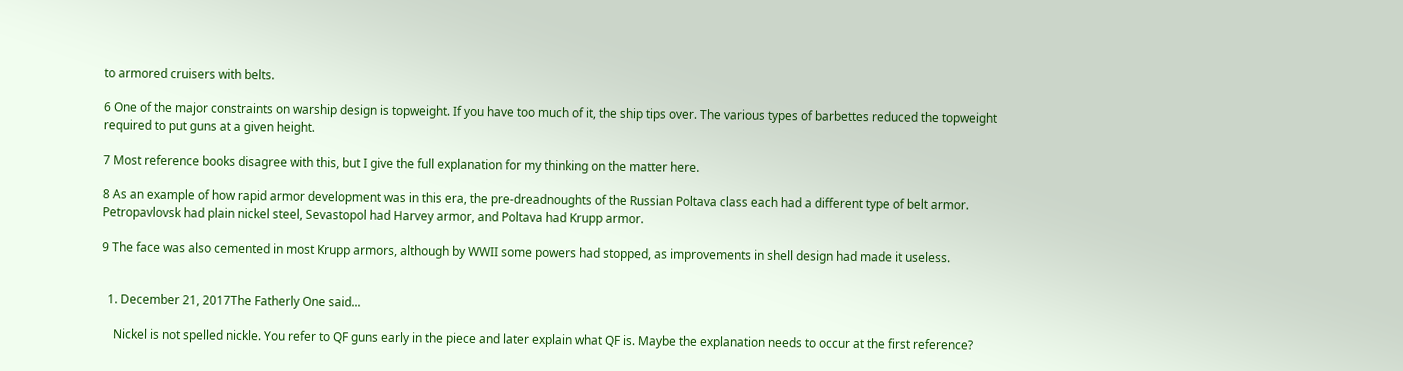to armored cruisers with belts.

6 One of the major constraints on warship design is topweight. If you have too much of it, the ship tips over. The various types of barbettes reduced the topweight required to put guns at a given height.

7 Most reference books disagree with this, but I give the full explanation for my thinking on the matter here.

8 As an example of how rapid armor development was in this era, the pre-dreadnoughts of the Russian Poltava class each had a different type of belt armor. Petropavlovsk had plain nickel steel, Sevastopol had Harvey armor, and Poltava had Krupp armor.

9 The face was also cemented in most Krupp armors, although by WWII some powers had stopped, as improvements in shell design had made it useless.


  1. December 21, 2017The Fatherly One said...

    Nickel is not spelled nickle. You refer to QF guns early in the piece and later explain what QF is. Maybe the explanation needs to occur at the first reference?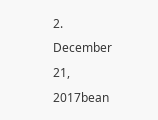2. December 21, 2017bean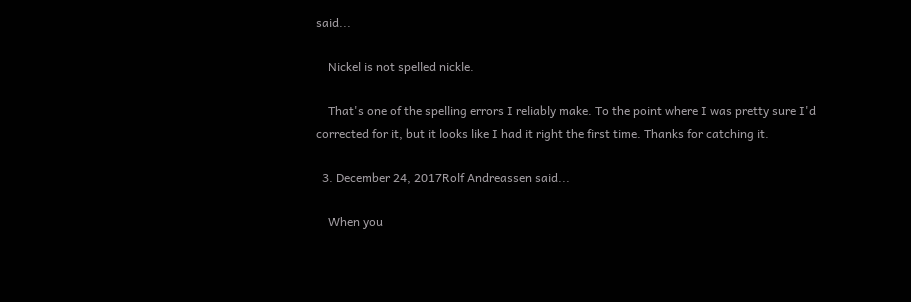said...

    Nickel is not spelled nickle.

    That's one of the spelling errors I reliably make. To the point where I was pretty sure I'd corrected for it, but it looks like I had it right the first time. Thanks for catching it.

  3. December 24, 2017Rolf Andreassen said...

    When you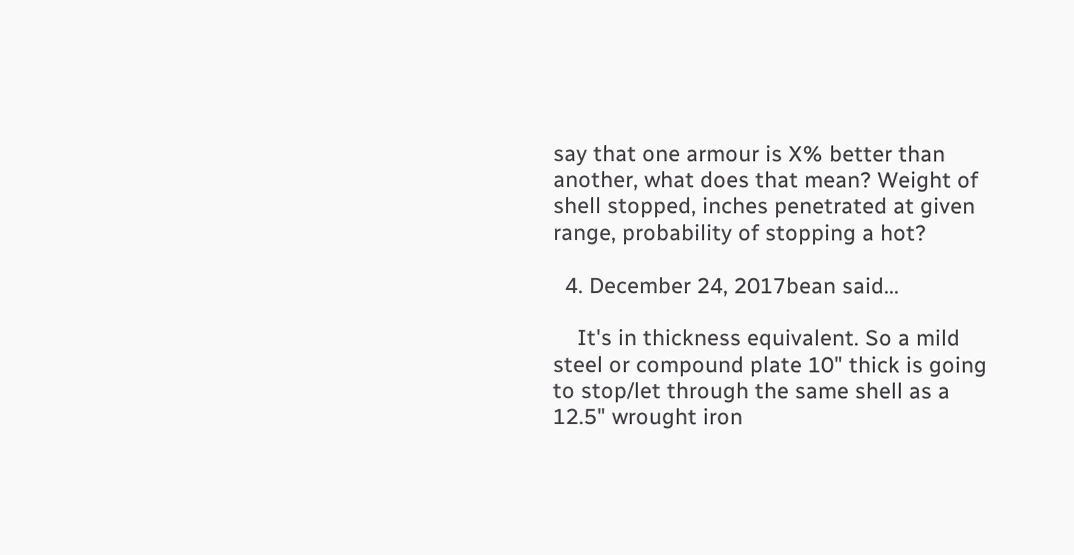say that one armour is X% better than another, what does that mean? Weight of shell stopped, inches penetrated at given range, probability of stopping a hot?

  4. December 24, 2017bean said...

    It's in thickness equivalent. So a mild steel or compound plate 10" thick is going to stop/let through the same shell as a 12.5" wrought iron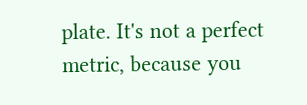plate. It's not a perfect metric, because you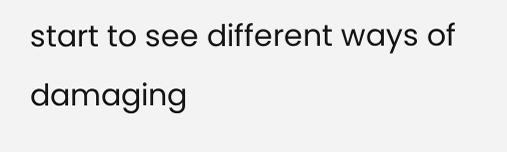start to see different ways of damaging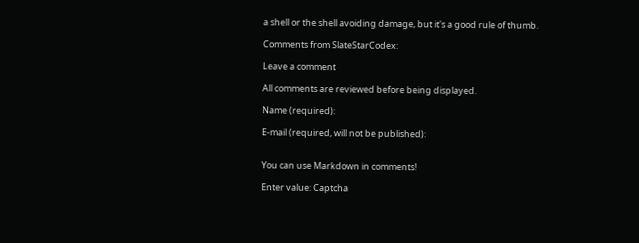a shell or the shell avoiding damage, but it's a good rule of thumb.

Comments from SlateStarCodex:

Leave a comment

All comments are reviewed before being displayed.

Name (required):

E-mail (required, will not be published):


You can use Markdown in comments!

Enter value: Captcha